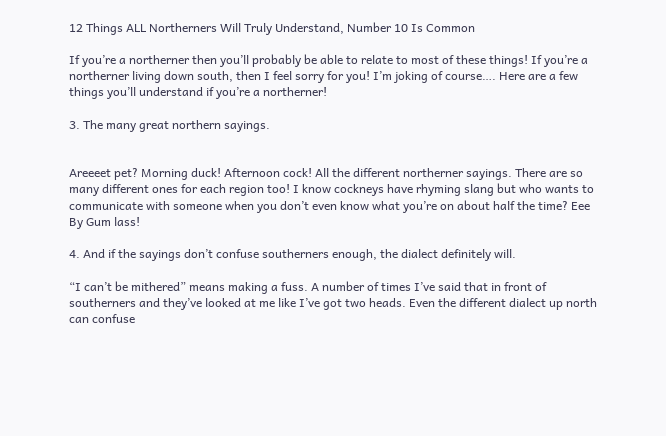12 Things ALL Northerners Will Truly Understand, Number 10 Is Common

If you’re a northerner then you’ll probably be able to relate to most of these things! If you’re a northerner living down south, then I feel sorry for you! I’m joking of course…. Here are a few things you’ll understand if you’re a northerner!

3. The many great northern sayings.


Areeeet pet? Morning duck! Afternoon cock! All the different northerner sayings. There are so many different ones for each region too! I know cockneys have rhyming slang but who wants to communicate with someone when you don’t even know what you’re on about half the time? Eee By Gum lass!

4. And if the sayings don’t confuse southerners enough, the dialect definitely will.

“I can’t be mithered” means making a fuss. A number of times I’ve said that in front of southerners and they’ve looked at me like I’ve got two heads. Even the different dialect up north can confuse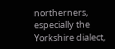northerners, especially the Yorkshire dialect,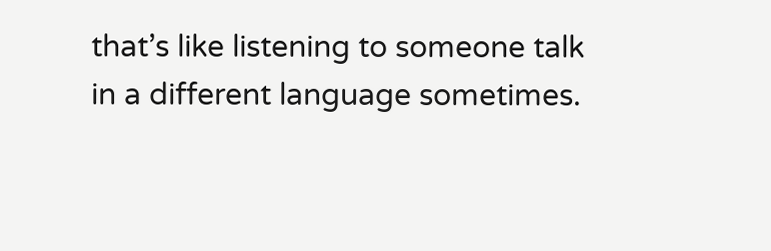that’s like listening to someone talk in a different language sometimes.